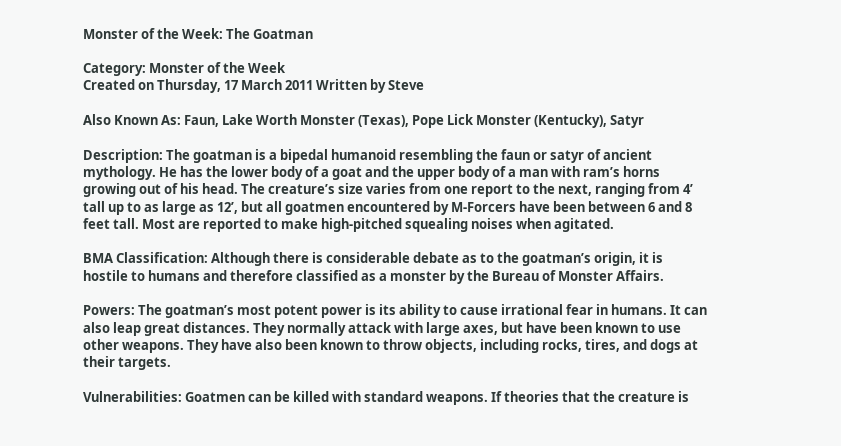Monster of the Week: The Goatman

Category: Monster of the Week
Created on Thursday, 17 March 2011 Written by Steve

Also Known As: Faun, Lake Worth Monster (Texas), Pope Lick Monster (Kentucky), Satyr

Description: The goatman is a bipedal humanoid resembling the faun or satyr of ancient mythology. He has the lower body of a goat and the upper body of a man with ram’s horns growing out of his head. The creature’s size varies from one report to the next, ranging from 4’ tall up to as large as 12’, but all goatmen encountered by M-Forcers have been between 6 and 8 feet tall. Most are reported to make high-pitched squealing noises when agitated.

BMA Classification: Although there is considerable debate as to the goatman’s origin, it is hostile to humans and therefore classified as a monster by the Bureau of Monster Affairs.

Powers: The goatman’s most potent power is its ability to cause irrational fear in humans. It can also leap great distances. They normally attack with large axes, but have been known to use other weapons. They have also been known to throw objects, including rocks, tires, and dogs at their targets.

Vulnerabilities: Goatmen can be killed with standard weapons. If theories that the creature is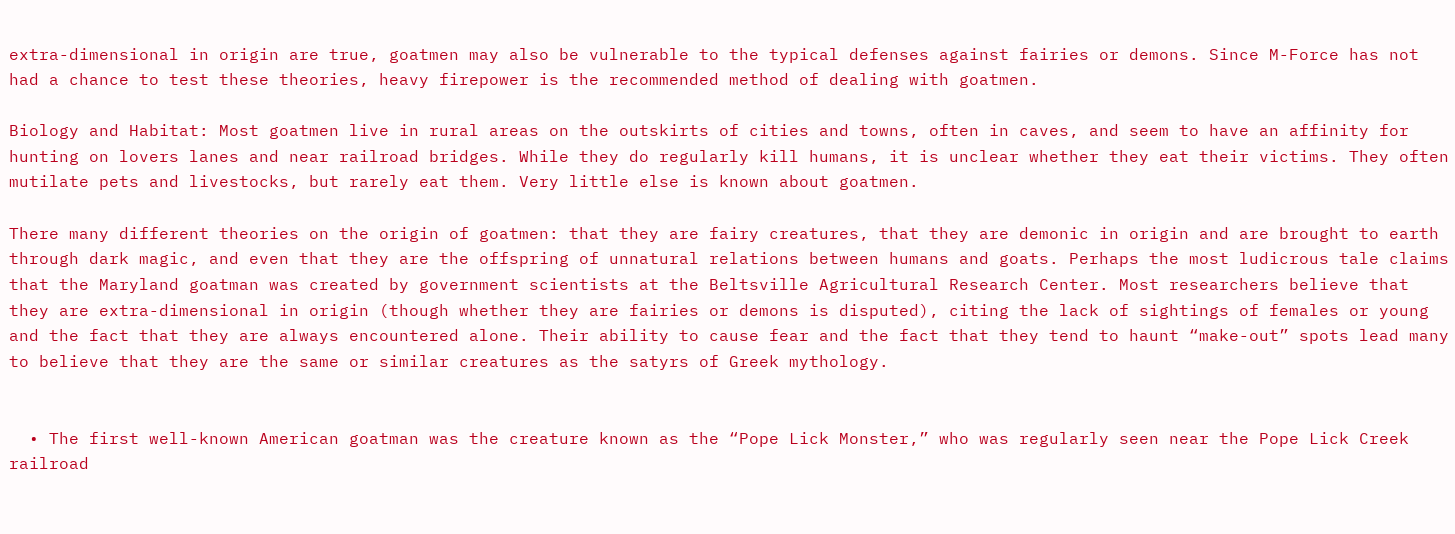extra-dimensional in origin are true, goatmen may also be vulnerable to the typical defenses against fairies or demons. Since M-Force has not had a chance to test these theories, heavy firepower is the recommended method of dealing with goatmen.

Biology and Habitat: Most goatmen live in rural areas on the outskirts of cities and towns, often in caves, and seem to have an affinity for hunting on lovers lanes and near railroad bridges. While they do regularly kill humans, it is unclear whether they eat their victims. They often mutilate pets and livestocks, but rarely eat them. Very little else is known about goatmen.

There many different theories on the origin of goatmen: that they are fairy creatures, that they are demonic in origin and are brought to earth through dark magic, and even that they are the offspring of unnatural relations between humans and goats. Perhaps the most ludicrous tale claims that the Maryland goatman was created by government scientists at the Beltsville Agricultural Research Center. Most researchers believe that they are extra-dimensional in origin (though whether they are fairies or demons is disputed), citing the lack of sightings of females or young and the fact that they are always encountered alone. Their ability to cause fear and the fact that they tend to haunt “make-out” spots lead many to believe that they are the same or similar creatures as the satyrs of Greek mythology.


  • The first well-known American goatman was the creature known as the “Pope Lick Monster,” who was regularly seen near the Pope Lick Creek railroad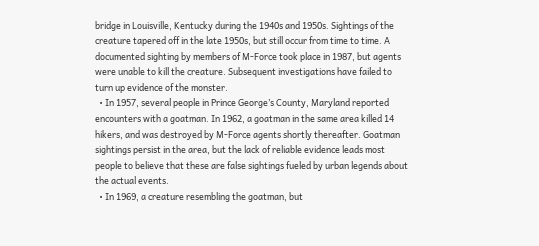bridge in Louisville, Kentucky during the 1940s and 1950s. Sightings of the creature tapered off in the late 1950s, but still occur from time to time. A documented sighting by members of M-Force took place in 1987, but agents were unable to kill the creature. Subsequent investigations have failed to turn up evidence of the monster.
  • In 1957, several people in Prince George’s County, Maryland reported encounters with a goatman. In 1962, a goatman in the same area killed 14 hikers, and was destroyed by M-Force agents shortly thereafter. Goatman sightings persist in the area, but the lack of reliable evidence leads most people to believe that these are false sightings fueled by urban legends about the actual events.
  • In 1969, a creature resembling the goatman, but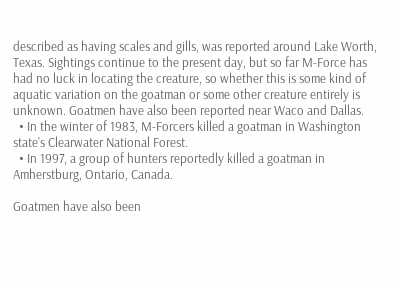described as having scales and gills, was reported around Lake Worth, Texas. Sightings continue to the present day, but so far M-Force has had no luck in locating the creature, so whether this is some kind of aquatic variation on the goatman or some other creature entirely is unknown. Goatmen have also been reported near Waco and Dallas.
  • In the winter of 1983, M-Forcers killed a goatman in Washington state’s Clearwater National Forest.
  • In 1997, a group of hunters reportedly killed a goatman in Amherstburg, Ontario, Canada.

Goatmen have also been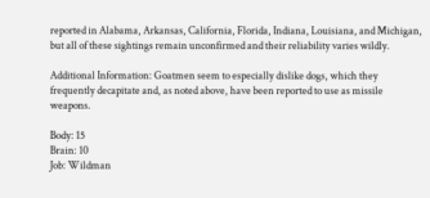reported in Alabama, Arkansas, California, Florida, Indiana, Louisiana, and Michigan, but all of these sightings remain unconfirmed and their reliability varies wildly.

Additional Information: Goatmen seem to especially dislike dogs, which they frequently decapitate and, as noted above, have been reported to use as missile weapons.

Body: 15
Brain: 10
Job: Wildman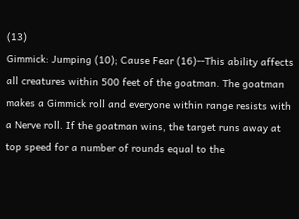(13)
Gimmick: Jumping (10); Cause Fear (16)--This ability affects all creatures within 500 feet of the goatman. The goatman makes a Gimmick roll and everyone within range resists with a Nerve roll. If the goatman wins, the target runs away at top speed for a number of rounds equal to the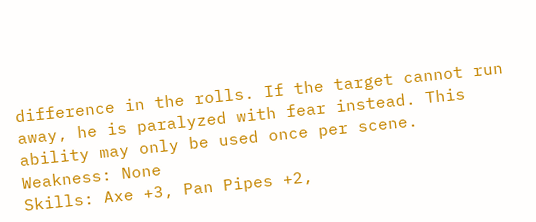difference in the rolls. If the target cannot run away, he is paralyzed with fear instead. This ability may only be used once per scene.
Weakness: None
Skills: Axe +3, Pan Pipes +2,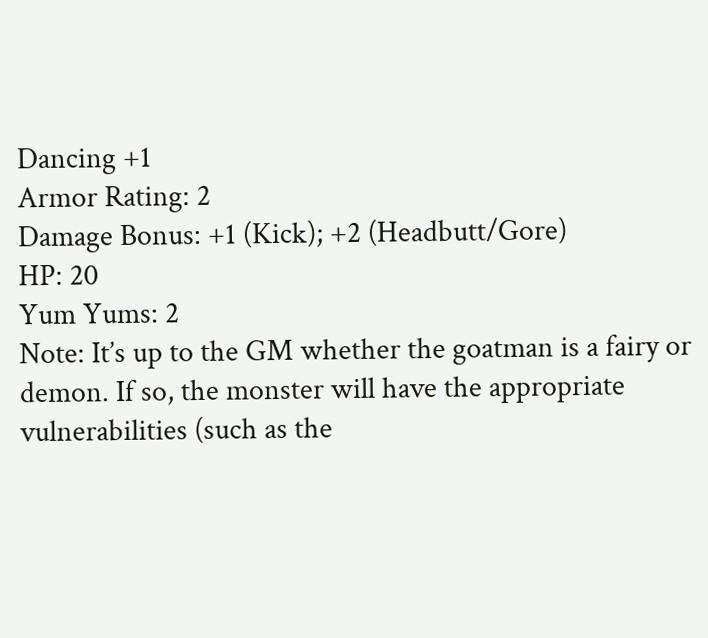Dancing +1
Armor Rating: 2
Damage Bonus: +1 (Kick); +2 (Headbutt/Gore)
HP: 20
Yum Yums: 2
Note: It’s up to the GM whether the goatman is a fairy or demon. If so, the monster will have the appropriate vulnerabilities (such as the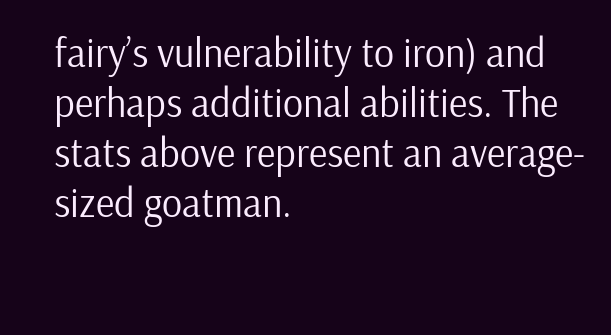fairy’s vulnerability to iron) and perhaps additional abilities. The stats above represent an average-sized goatman.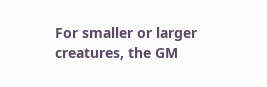For smaller or larger creatures, the GM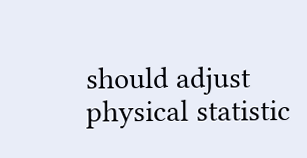should adjust physical statistic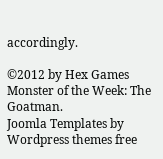accordingly.

©2012 by Hex Games
Monster of the Week: The Goatman.
Joomla Templates by Wordpress themes free